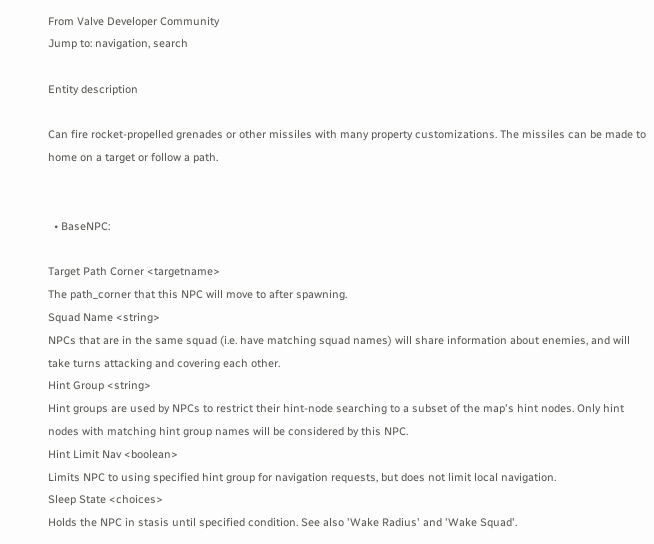From Valve Developer Community
Jump to: navigation, search

Entity description

Can fire rocket-propelled grenades or other missiles with many property customizations. The missiles can be made to home on a target or follow a path.


  • BaseNPC:

Target Path Corner <targetname>
The path_corner that this NPC will move to after spawning.
Squad Name <string>
NPCs that are in the same squad (i.e. have matching squad names) will share information about enemies, and will take turns attacking and covering each other.
Hint Group <string>
Hint groups are used by NPCs to restrict their hint-node searching to a subset of the map's hint nodes. Only hint nodes with matching hint group names will be considered by this NPC.
Hint Limit Nav <boolean>
Limits NPC to using specified hint group for navigation requests, but does not limit local navigation.
Sleep State <choices>
Holds the NPC in stasis until specified condition. See also 'Wake Radius' and 'Wake Squad'.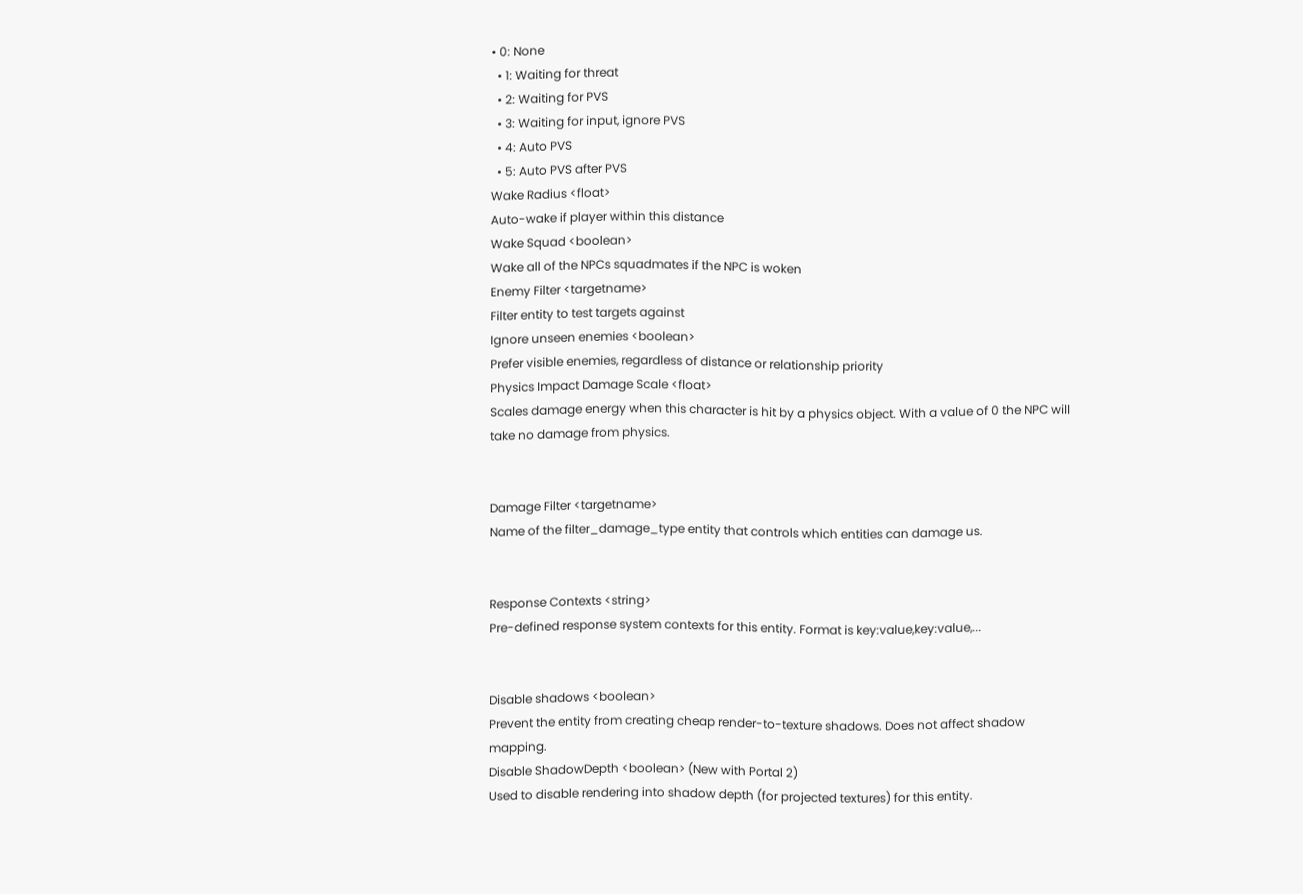• 0: None
  • 1: Waiting for threat
  • 2: Waiting for PVS
  • 3: Waiting for input, ignore PVS
  • 4: Auto PVS
  • 5: Auto PVS after PVS
Wake Radius <float>
Auto-wake if player within this distance
Wake Squad <boolean>
Wake all of the NPCs squadmates if the NPC is woken
Enemy Filter <targetname>
Filter entity to test targets against
Ignore unseen enemies <boolean>
Prefer visible enemies, regardless of distance or relationship priority
Physics Impact Damage Scale <float>
Scales damage energy when this character is hit by a physics object. With a value of 0 the NPC will take no damage from physics.


Damage Filter <targetname>
Name of the filter_damage_type entity that controls which entities can damage us.


Response Contexts <string>
Pre-defined response system contexts for this entity. Format is key:value,key:value,...


Disable shadows <boolean>
Prevent the entity from creating cheap render-to-texture shadows. Does not affect shadow mapping.
Disable ShadowDepth <boolean> (New with Portal 2)
Used to disable rendering into shadow depth (for projected textures) for this entity.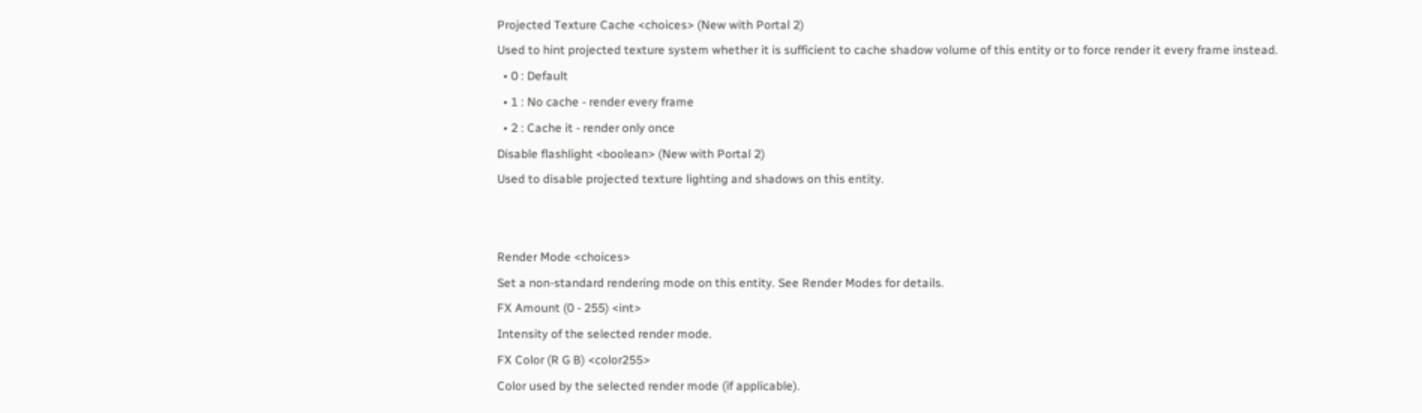Projected Texture Cache <choices> (New with Portal 2)
Used to hint projected texture system whether it is sufficient to cache shadow volume of this entity or to force render it every frame instead.
  • 0 : Default
  • 1 : No cache - render every frame
  • 2 : Cache it - render only once
Disable flashlight <boolean> (New with Portal 2)
Used to disable projected texture lighting and shadows on this entity.


Render Mode <choices>
Set a non-standard rendering mode on this entity. See Render Modes for details.
FX Amount (0 - 255) <int>
Intensity of the selected render mode.
FX Color (R G B) <color255>
Color used by the selected render mode (if applicable).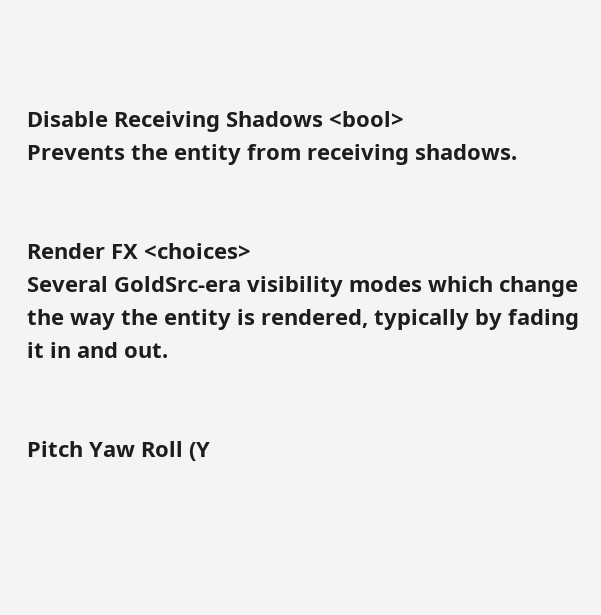Disable Receiving Shadows <bool>
Prevents the entity from receiving shadows.


Render FX <choices>
Several GoldSrc-era visibility modes which change the way the entity is rendered, typically by fading it in and out.


Pitch Yaw Roll (Y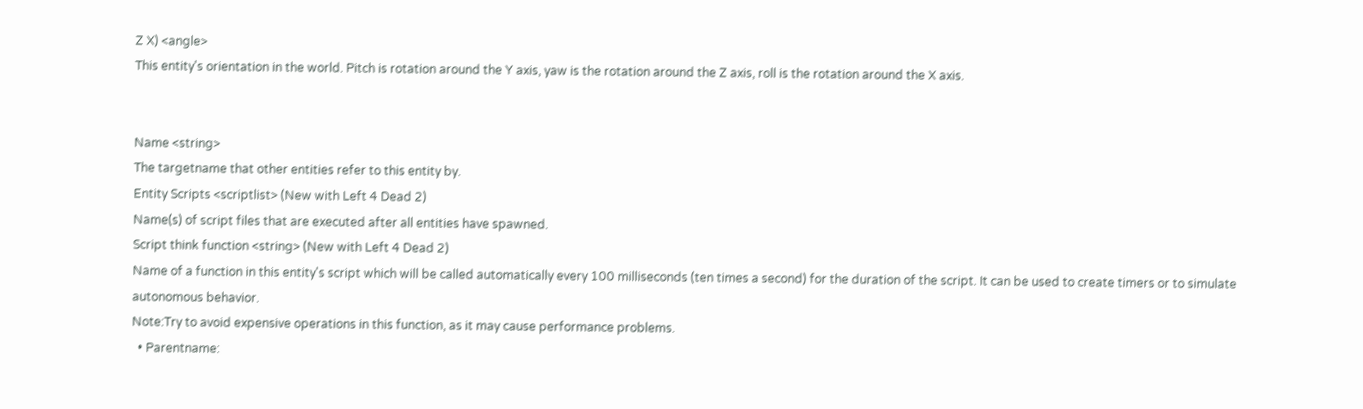Z X) <angle>
This entity's orientation in the world. Pitch is rotation around the Y axis, yaw is the rotation around the Z axis, roll is the rotation around the X axis.


Name <string>
The targetname that other entities refer to this entity by.
Entity Scripts <scriptlist> (New with Left 4 Dead 2)
Name(s) of script files that are executed after all entities have spawned.
Script think function <string> (New with Left 4 Dead 2)
Name of a function in this entity's script which will be called automatically every 100 milliseconds (ten times a second) for the duration of the script. It can be used to create timers or to simulate autonomous behavior.
Note:Try to avoid expensive operations in this function, as it may cause performance problems.
  • Parentname: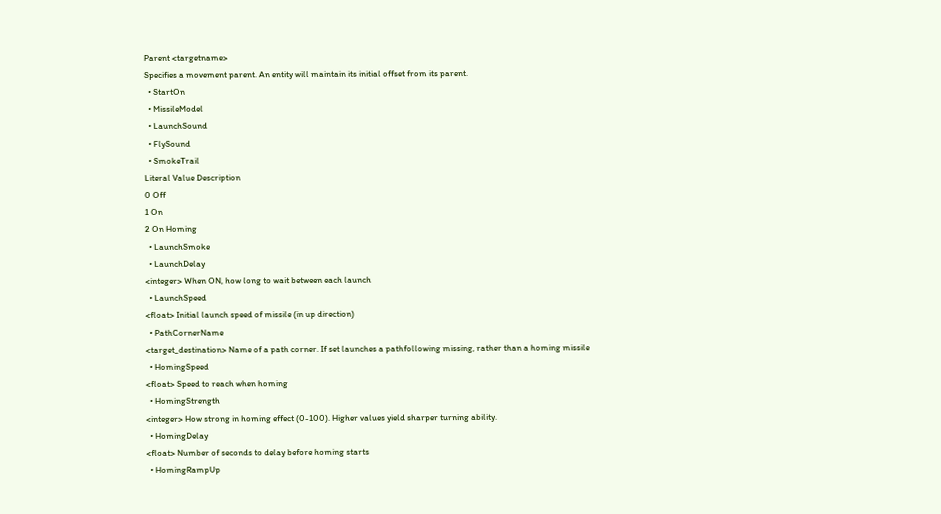Parent <targetname>
Specifies a movement parent. An entity will maintain its initial offset from its parent.
  • StartOn
  • MissileModel
  • LaunchSound
  • FlySound
  • SmokeTrail
Literal Value Description
0 Off
1 On
2 On Homing
  • LaunchSmoke
  • LaunchDelay
<integer> When ON, how long to wait between each launch
  • LaunchSpeed
<float> Initial launch speed of missile (in up direction)
  • PathCornerName
<target_destination> Name of a path corner. If set launches a pathfollowing missing, rather than a homing missile
  • HomingSpeed
<float> Speed to reach when homing
  • HomingStrength
<integer> How strong in homing effect (0-100). Higher values yield sharper turning ability.
  • HomingDelay
<float> Number of seconds to delay before homing starts
  • HomingRampUp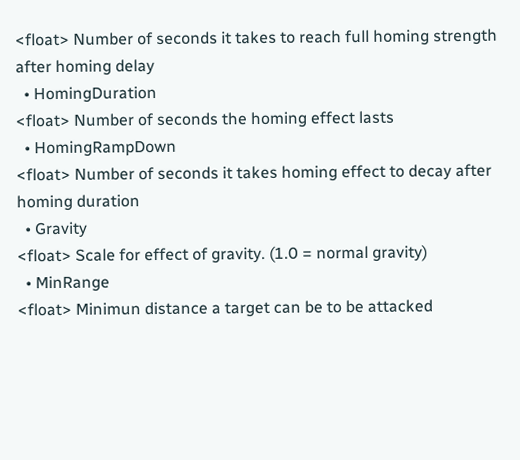<float> Number of seconds it takes to reach full homing strength after homing delay
  • HomingDuration
<float> Number of seconds the homing effect lasts
  • HomingRampDown
<float> Number of seconds it takes homing effect to decay after homing duration
  • Gravity
<float> Scale for effect of gravity. (1.0 = normal gravity)
  • MinRange
<float> Minimun distance a target can be to be attacked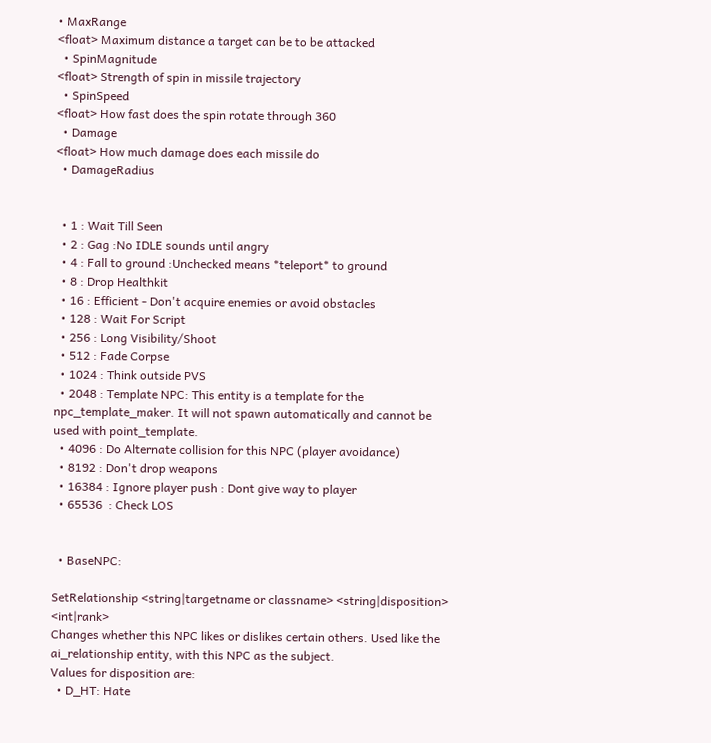• MaxRange
<float> Maximum distance a target can be to be attacked
  • SpinMagnitude
<float> Strength of spin in missile trajectory
  • SpinSpeed
<float> How fast does the spin rotate through 360
  • Damage
<float> How much damage does each missile do
  • DamageRadius


  • 1 : Wait Till Seen
  • 2 : Gag :No IDLE sounds until angry
  • 4 : Fall to ground :Unchecked means *teleport* to ground
  • 8 : Drop Healthkit
  • 16 : Efficient - Don't acquire enemies or avoid obstacles
  • 128 : Wait For Script
  • 256 : Long Visibility/Shoot
  • 512 : Fade Corpse
  • 1024 : Think outside PVS
  • 2048 : Template NPC: This entity is a template for the npc_template_maker. It will not spawn automatically and cannot be used with point_template.
  • 4096 : Do Alternate collision for this NPC (player avoidance)
  • 8192 : Don't drop weapons
  • 16384 : Ignore player push : Dont give way to player
  • 65536  : Check LOS


  • BaseNPC:

SetRelationship <string|targetname or classname> <string|disposition> <int|rank>
Changes whether this NPC likes or dislikes certain others. Used like the ai_relationship entity, with this NPC as the subject.
Values for disposition are:
  • D_HT: Hate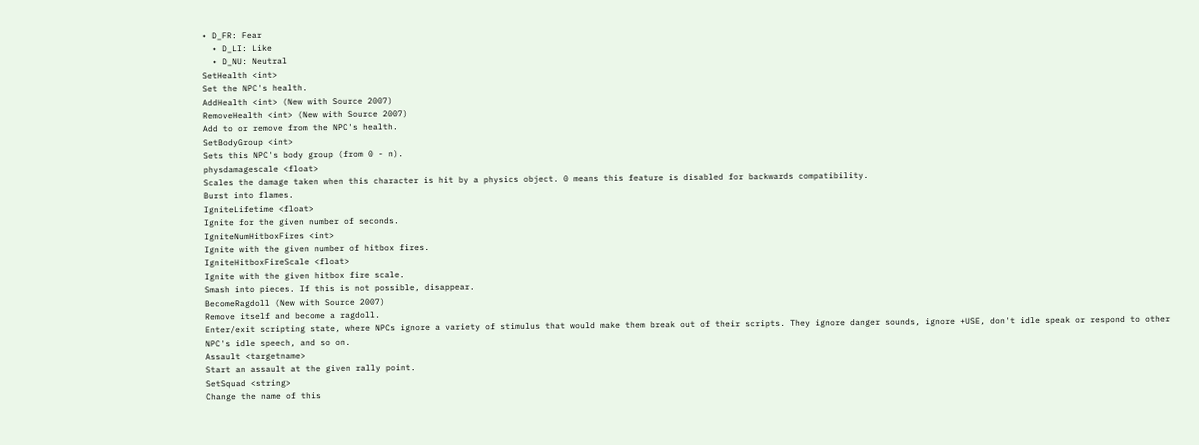• D_FR: Fear
  • D_LI: Like
  • D_NU: Neutral
SetHealth <int>
Set the NPC's health.
AddHealth <int> (New with Source 2007)
RemoveHealth <int> (New with Source 2007)
Add to or remove from the NPC's health.
SetBodyGroup <int>
Sets this NPC's body group (from 0 - n).
physdamagescale <float>
Scales the damage taken when this character is hit by a physics object. 0 means this feature is disabled for backwards compatibility.
Burst into flames.
IgniteLifetime <float>
Ignite for the given number of seconds.
IgniteNumHitboxFires <int>
Ignite with the given number of hitbox fires.
IgniteHitboxFireScale <float>
Ignite with the given hitbox fire scale.
Smash into pieces. If this is not possible, disappear.
BecomeRagdoll (New with Source 2007)
Remove itself and become a ragdoll.
Enter/exit scripting state, where NPCs ignore a variety of stimulus that would make them break out of their scripts. They ignore danger sounds, ignore +USE, don't idle speak or respond to other NPC's idle speech, and so on.
Assault <targetname>
Start an assault at the given rally point.
SetSquad <string>
Change the name of this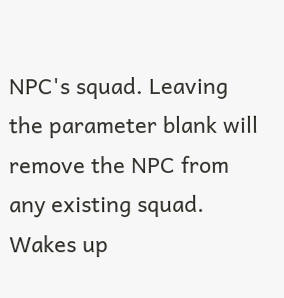NPC's squad. Leaving the parameter blank will remove the NPC from any existing squad.
Wakes up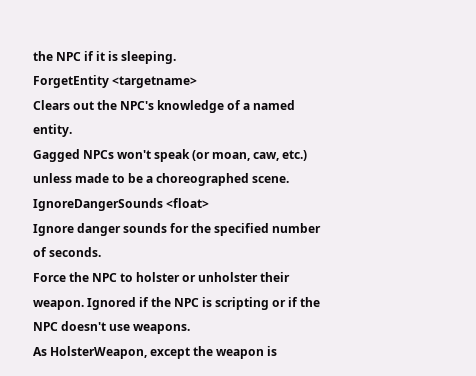the NPC if it is sleeping.
ForgetEntity <targetname>
Clears out the NPC's knowledge of a named entity.
Gagged NPCs won't speak (or moan, caw, etc.) unless made to be a choreographed scene.
IgnoreDangerSounds <float>
Ignore danger sounds for the specified number of seconds.
Force the NPC to holster or unholster their weapon. Ignored if the NPC is scripting or if the NPC doesn't use weapons.
As HolsterWeapon, except the weapon is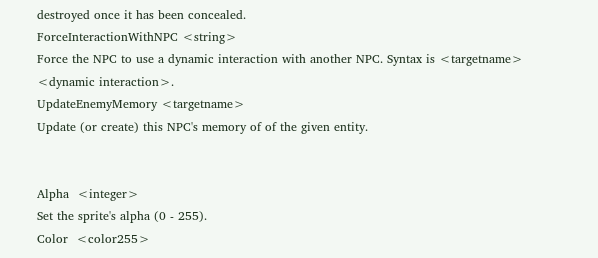destroyed once it has been concealed.
ForceInteractionWithNPC <string>
Force the NPC to use a dynamic interaction with another NPC. Syntax is <targetname> <dynamic interaction>.
UpdateEnemyMemory <targetname>
Update (or create) this NPC's memory of of the given entity.


Alpha  <integer>
Set the sprite's alpha (0 - 255).
Color  <color255>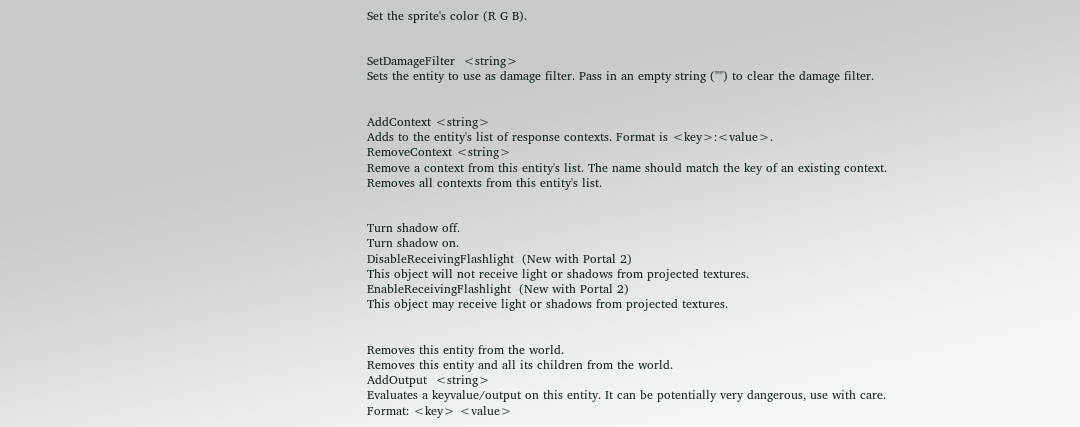Set the sprite's color (R G B).


SetDamageFilter  <string>
Sets the entity to use as damage filter. Pass in an empty string ("") to clear the damage filter.


AddContext <string>
Adds to the entity's list of response contexts. Format is <key>:<value>.
RemoveContext <string>
Remove a context from this entity's list. The name should match the key of an existing context.
Removes all contexts from this entity's list.


Turn shadow off.
Turn shadow on.
DisableReceivingFlashlight  (New with Portal 2)
This object will not receive light or shadows from projected textures.
EnableReceivingFlashlight  (New with Portal 2)
This object may receive light or shadows from projected textures.


Removes this entity from the world.
Removes this entity and all its children from the world.
AddOutput  <string>
Evaluates a keyvalue/output on this entity. It can be potentially very dangerous, use with care.
Format: <key> <value>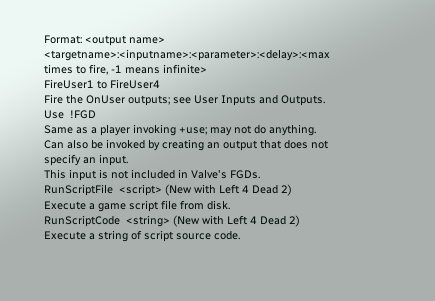Format: <output name> <targetname>:<inputname>:<parameter>:<delay>:<max times to fire, -1 means infinite>
FireUser1 to FireUser4
Fire the OnUser outputs; see User Inputs and Outputs.
Use  !FGD
Same as a player invoking +use; may not do anything. Can also be invoked by creating an output that does not specify an input.
This input is not included in Valve's FGDs.
RunScriptFile  <script> (New with Left 4 Dead 2)
Execute a game script file from disk.
RunScriptCode  <string> (New with Left 4 Dead 2)
Execute a string of script source code.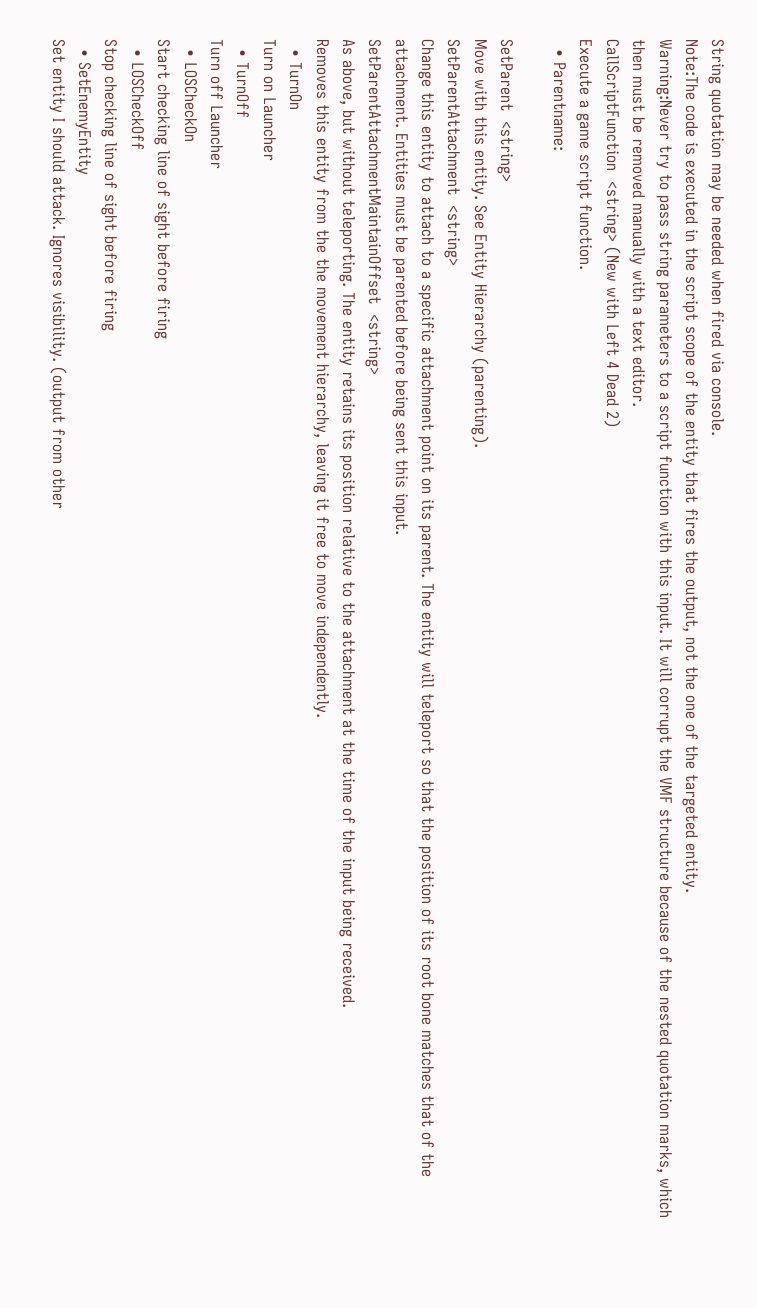String quotation may be needed when fired via console.
Note:The code is executed in the script scope of the entity that fires the output, not the one of the targeted entity.
Warning:Never try to pass string parameters to a script function with this input. It will corrupt the VMF structure because of the nested quotation marks, which then must be removed manually with a text editor.
CallScriptFunction  <string> (New with Left 4 Dead 2)
Execute a game script function.
  • Parentname:

SetParent  <string>
Move with this entity. See Entity Hierarchy (parenting).
SetParentAttachment  <string>
Change this entity to attach to a specific attachment point on its parent. The entity will teleport so that the position of its root bone matches that of the attachment. Entities must be parented before being sent this input.
SetParentAttachmentMaintainOffset  <string>
As above, but without teleporting. The entity retains its position relative to the attachment at the time of the input being received.
Removes this entity from the the movement hierarchy, leaving it free to move independently.
  • TurnOn
Turn on Launcher
  • TurnOff
Turn off Launcher
  • LOSCheckOn
Start checking line of sight before firing
  • LOSCheckOff
Stop checking line of sight before firing
  • SetEnemyEntity
Set entity I should attack. Ignores visibility. (output from other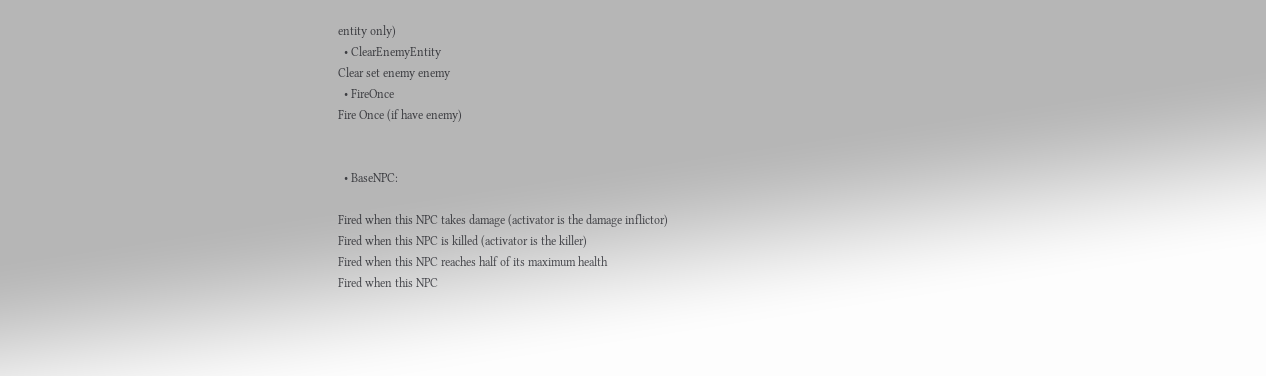entity only)
  • ClearEnemyEntity
Clear set enemy enemy
  • FireOnce
Fire Once (if have enemy)


  • BaseNPC:

Fired when this NPC takes damage (activator is the damage inflictor)
Fired when this NPC is killed (activator is the killer)
Fired when this NPC reaches half of its maximum health
Fired when this NPC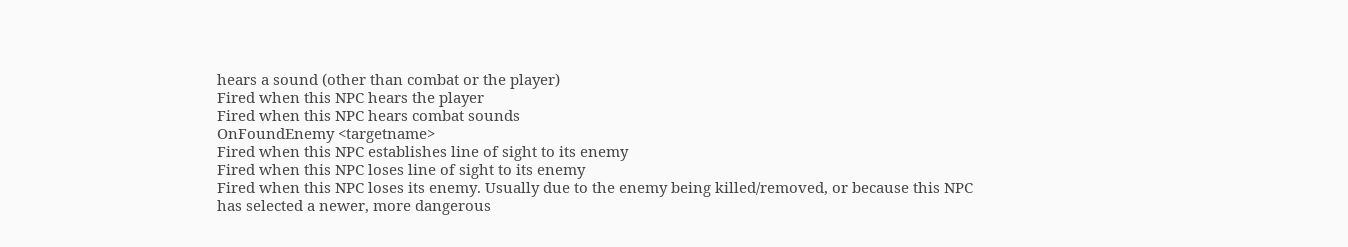hears a sound (other than combat or the player)
Fired when this NPC hears the player
Fired when this NPC hears combat sounds
OnFoundEnemy <targetname>
Fired when this NPC establishes line of sight to its enemy
Fired when this NPC loses line of sight to its enemy
Fired when this NPC loses its enemy. Usually due to the enemy being killed/removed, or because this NPC has selected a newer, more dangerous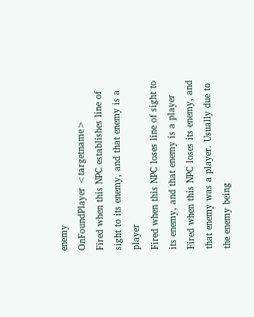enemy
OnFoundPlayer <targetname>
Fired when this NPC establishes line of sight to its enemy, and that enemy is a player
Fired when this NPC loses line of sight to its enemy, and that enemy is a player
Fired when this NPC loses its enemy, and that enemy was a player. Usually due to the enemy being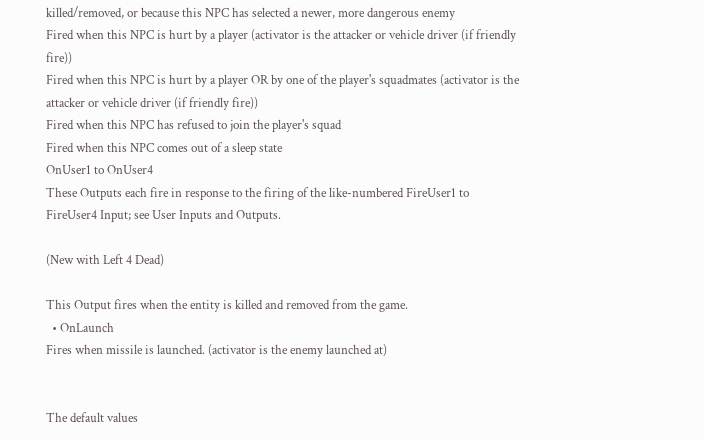killed/removed, or because this NPC has selected a newer, more dangerous enemy
Fired when this NPC is hurt by a player (activator is the attacker or vehicle driver (if friendly fire))
Fired when this NPC is hurt by a player OR by one of the player's squadmates (activator is the attacker or vehicle driver (if friendly fire))
Fired when this NPC has refused to join the player's squad
Fired when this NPC comes out of a sleep state
OnUser1 to OnUser4
These Outputs each fire in response to the firing of the like-numbered FireUser1 to FireUser4 Input; see User Inputs and Outputs.

(New with Left 4 Dead)

This Output fires when the entity is killed and removed from the game.
  • OnLaunch
Fires when missile is launched. (activator is the enemy launched at)


The default values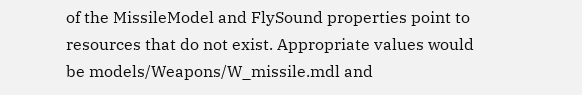of the MissileModel and FlySound properties point to resources that do not exist. Appropriate values would be models/Weapons/W_missile.mdl and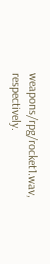weapons/rpg/rocket1.wav, respectively.